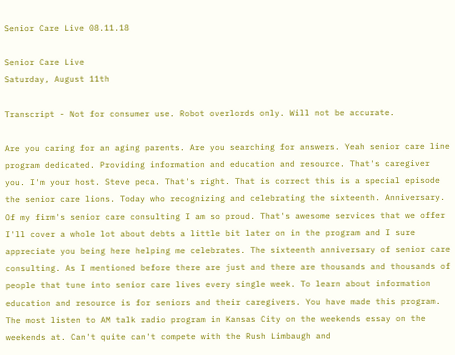Senior Care Live 08.11.18

Senior Care Live
Saturday, August 11th

Transcript - Not for consumer use. Robot overlords only. Will not be accurate.

Are you caring for an aging parents. Are you searching for answers. Yeah senior care line program dedicated. Providing information and education and resource. That's caregiver you. I'm your host. Steve peca. That's right. That is correct this is a special episode the senior care lions. Today who recognizing and celebrating the sixteenth. Anniversary. Of my firm's senior care consulting I am so proud. That's awesome services that we offer I'll cover a whole lot about debts a little bit later on in the program and I sure appreciate you being here helping me celebrates. The sixteenth anniversary of senior care consulting. As I mentioned before there are just and there are thousands and thousands of people that tune into senior care lives every single week. To learn about information education and resource is for seniors and their caregivers. You have made this program. The most listen to AM talk radio program in Kansas City on the weekends essay on the weekends at. Can't quite can't compete with the Rush Limbaugh and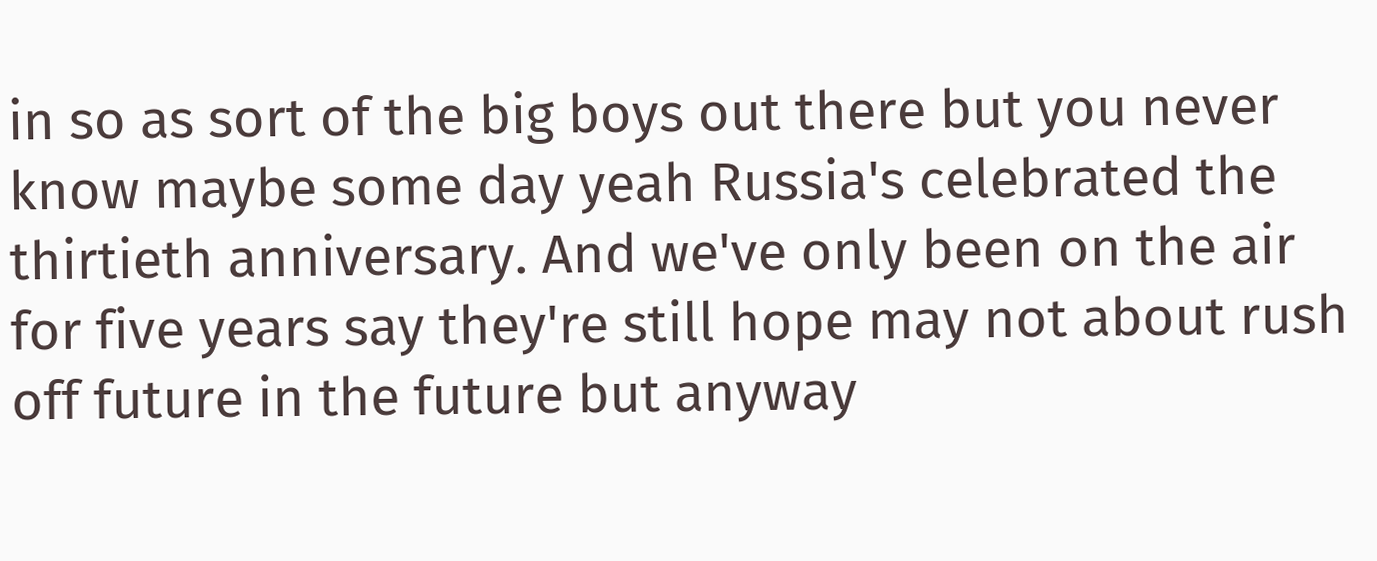in so as sort of the big boys out there but you never know maybe some day yeah Russia's celebrated the thirtieth anniversary. And we've only been on the air for five years say they're still hope may not about rush off future in the future but anyway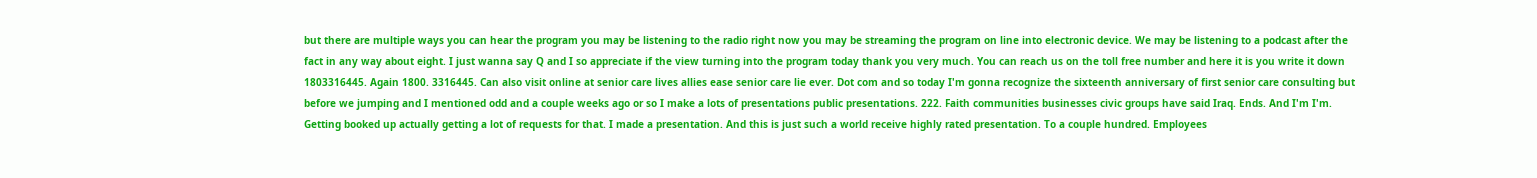but there are multiple ways you can hear the program you may be listening to the radio right now you may be streaming the program on line into electronic device. We may be listening to a podcast after the fact in any way about eight. I just wanna say Q and I so appreciate if the view turning into the program today thank you very much. You can reach us on the toll free number and here it is you write it down 1803316445. Again 1800. 3316445. Can also visit online at senior care lives allies ease senior care lie ever. Dot com and so today I'm gonna recognize the sixteenth anniversary of first senior care consulting but before we jumping and I mentioned odd and a couple weeks ago or so I make a lots of presentations public presentations. 222. Faith communities businesses civic groups have said Iraq. Ends. And I'm I'm. Getting booked up actually getting a lot of requests for that. I made a presentation. And this is just such a world receive highly rated presentation. To a couple hundred. Employees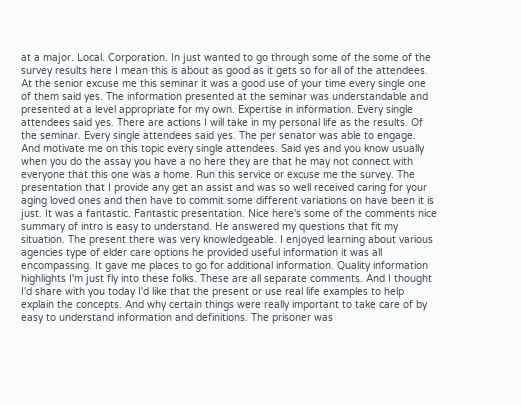at a major. Local. Corporation. In just wanted to go through some of the some of the survey results here I mean this is about as good as it gets so for all of the attendees. At the senior excuse me this seminar it was a good use of your time every single one of them said yes. The information presented at the seminar was understandable and presented at a level appropriate for my own. Expertise in information. Every single attendees said yes. There are actions I will take in my personal life as the results. Of the seminar. Every single attendees said yes. The per senator was able to engage. And motivate me on this topic every single attendees. Said yes and you know usually when you do the assay you have a no here they are that he may not connect with everyone that this one was a home. Run this service or excuse me the survey. The presentation that I provide any get an assist and was so well received caring for your aging loved ones and then have to commit some different variations on have been it is just. It was a fantastic. Fantastic presentation. Nice here's some of the comments nice summary of intro is easy to understand. He answered my questions that fit my situation. The present there was very knowledgeable. I enjoyed learning about various agencies type of elder care options he provided useful information it was all encompassing. It gave me places to go for additional information. Quality information highlights I'm just fly into these folks. These are all separate comments. And I thought I'd share with you today I'd like that the present or use real life examples to help explain the concepts. And why certain things were really important to take care of by easy to understand information and definitions. The prisoner was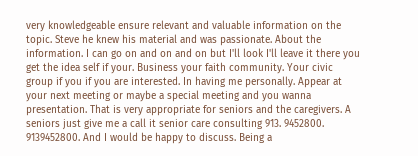very knowledgeable ensure relevant and valuable information on the topic. Steve he knew his material and was passionate. About the information. I can go on and on and on but I'll look I'll leave it there you get the idea self if your. Business your faith community. Your civic group if you if you are interested. In having me personally. Appear at your next meeting or maybe a special meeting and you wanna presentation. That is very appropriate for seniors and the caregivers. A seniors just give me a call it senior care consulting 913. 9452800. 9139452800. And I would be happy to discuss. Being a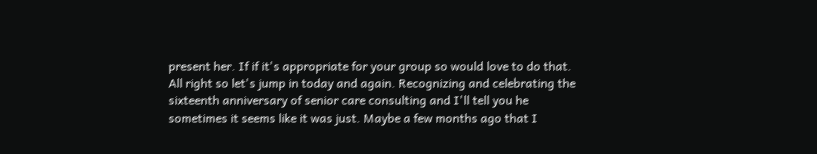present her. If if it's appropriate for your group so would love to do that. All right so let's jump in today and again. Recognizing and celebrating the sixteenth anniversary of senior care consulting and I'll tell you he sometimes it seems like it was just. Maybe a few months ago that I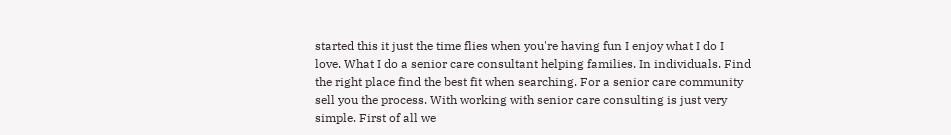started this it just the time flies when you're having fun I enjoy what I do I love. What I do a senior care consultant helping families. In individuals. Find the right place find the best fit when searching. For a senior care community sell you the process. With working with senior care consulting is just very simple. First of all we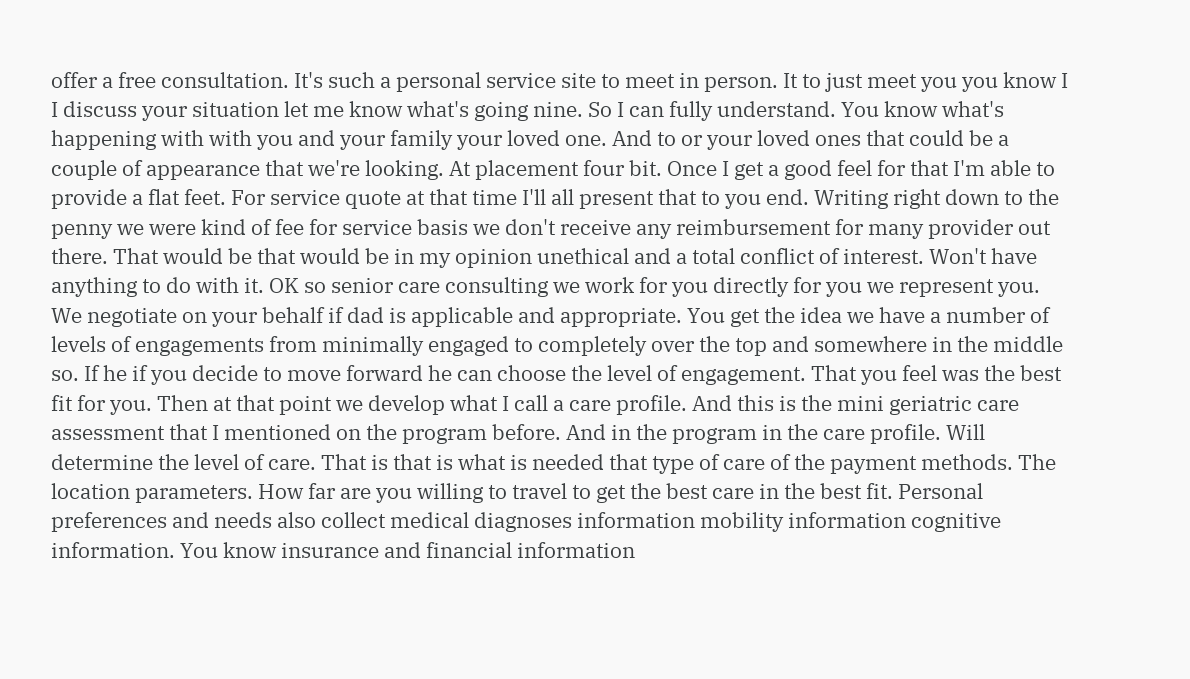offer a free consultation. It's such a personal service site to meet in person. It to just meet you you know I I discuss your situation let me know what's going nine. So I can fully understand. You know what's happening with with you and your family your loved one. And to or your loved ones that could be a couple of appearance that we're looking. At placement four bit. Once I get a good feel for that I'm able to provide a flat feet. For service quote at that time I'll all present that to you end. Writing right down to the penny we were kind of fee for service basis we don't receive any reimbursement for many provider out there. That would be that would be in my opinion unethical and a total conflict of interest. Won't have anything to do with it. OK so senior care consulting we work for you directly for you we represent you. We negotiate on your behalf if dad is applicable and appropriate. You get the idea we have a number of levels of engagements from minimally engaged to completely over the top and somewhere in the middle so. If he if you decide to move forward he can choose the level of engagement. That you feel was the best fit for you. Then at that point we develop what I call a care profile. And this is the mini geriatric care assessment that I mentioned on the program before. And in the program in the care profile. Will determine the level of care. That is that is what is needed that type of care of the payment methods. The location parameters. How far are you willing to travel to get the best care in the best fit. Personal preferences and needs also collect medical diagnoses information mobility information cognitive information. You know insurance and financial information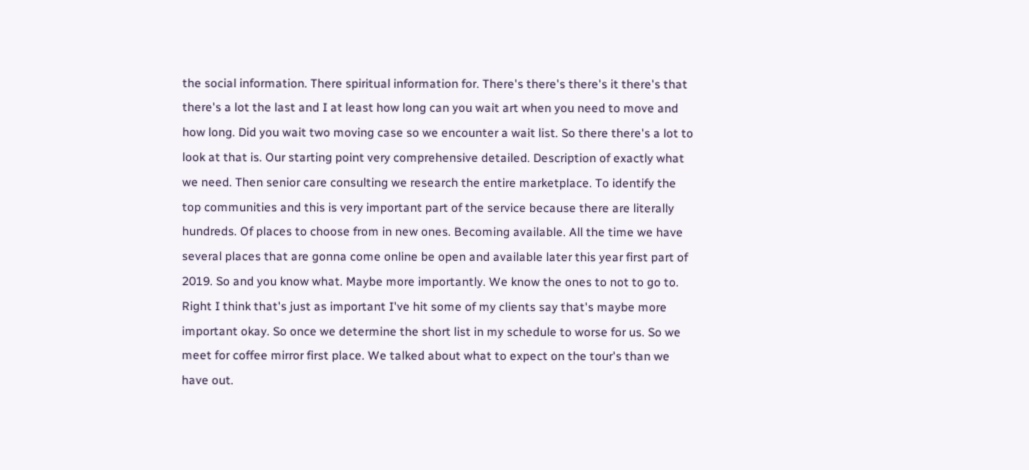the social information. There spiritual information for. There's there's there's it there's that there's a lot the last and I at least how long can you wait art when you need to move and how long. Did you wait two moving case so we encounter a wait list. So there there's a lot to look at that is. Our starting point very comprehensive detailed. Description of exactly what we need. Then senior care consulting we research the entire marketplace. To identify the top communities and this is very important part of the service because there are literally hundreds. Of places to choose from in new ones. Becoming available. All the time we have several places that are gonna come online be open and available later this year first part of 2019. So and you know what. Maybe more importantly. We know the ones to not to go to. Right I think that's just as important I've hit some of my clients say that's maybe more important okay. So once we determine the short list in my schedule to worse for us. So we meet for coffee mirror first place. We talked about what to expect on the tour's than we have out.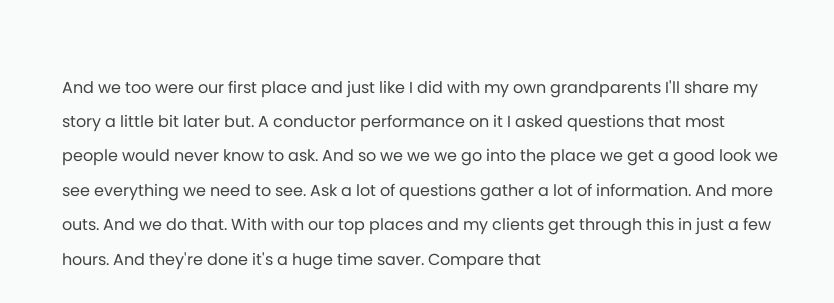And we too were our first place and just like I did with my own grandparents I'll share my story a little bit later but. A conductor performance on it I asked questions that most people would never know to ask. And so we we we go into the place we get a good look we see everything we need to see. Ask a lot of questions gather a lot of information. And more outs. And we do that. With with our top places and my clients get through this in just a few hours. And they're done it's a huge time saver. Compare that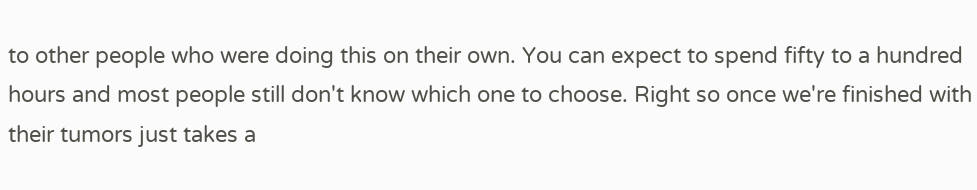to other people who were doing this on their own. You can expect to spend fifty to a hundred hours and most people still don't know which one to choose. Right so once we're finished with their tumors just takes a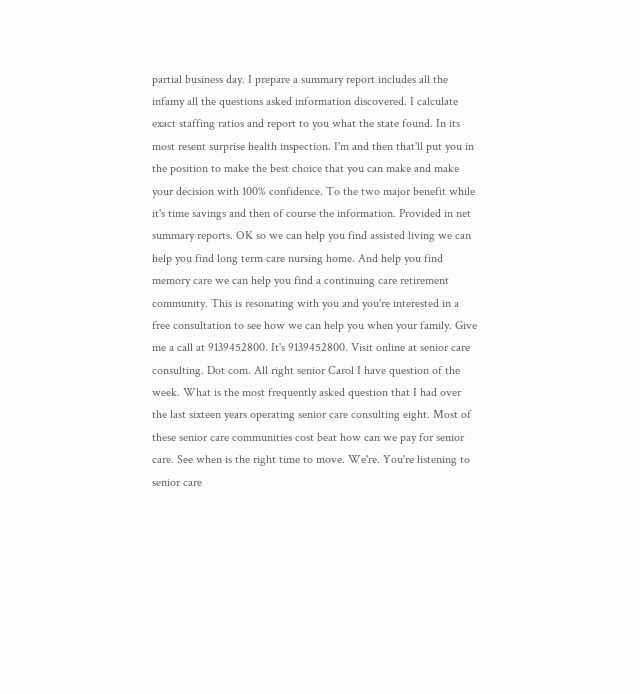partial business day. I prepare a summary report includes all the infamy all the questions asked information discovered. I calculate exact staffing ratios and report to you what the state found. In its most resent surprise health inspection. I'm and then that'll put you in the position to make the best choice that you can make and make your decision with 100% confidence. To the two major benefit while it's time savings and then of course the information. Provided in net summary reports. OK so we can help you find assisted living we can help you find long term care nursing home. And help you find memory care we can help you find a continuing care retirement community. This is resonating with you and you're interested in a free consultation to see how we can help you when your family. Give me a call at 9139452800. It's 9139452800. Visit online at senior care consulting. Dot com. All right senior Carol I have question of the week. What is the most frequently asked question that I had over the last sixteen years operating senior care consulting eight. Most of these senior care communities cost beat how can we pay for senior care. See when is the right time to move. We're. You're listening to senior care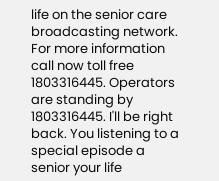life on the senior care broadcasting network. For more information call now toll free 1803316445. Operators are standing by 1803316445. I'll be right back. You listening to a special episode a senior your life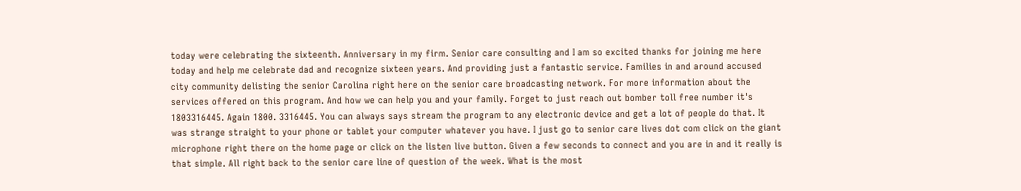today were celebrating the sixteenth. Anniversary in my firm. Senior care consulting and I am so excited thanks for joining me here today and help me celebrate dad and recognize sixteen years. And providing just a fantastic service. Families in and around accused city community delisting the senior Carolina right here on the senior care broadcasting network. For more information about the services offered on this program. And how we can help you and your family. Forget to just reach out bomber toll free number it's 1803316445. Again 1800. 3316445. You can always says stream the program to any electronic device and get a lot of people do that. It was strange straight to your phone or tablet your computer whatever you have. I just go to senior care lives dot com click on the giant microphone right there on the home page or click on the listen live button. Given a few seconds to connect and you are in and it really is that simple. All right back to the senior care line of question of the week. What is the most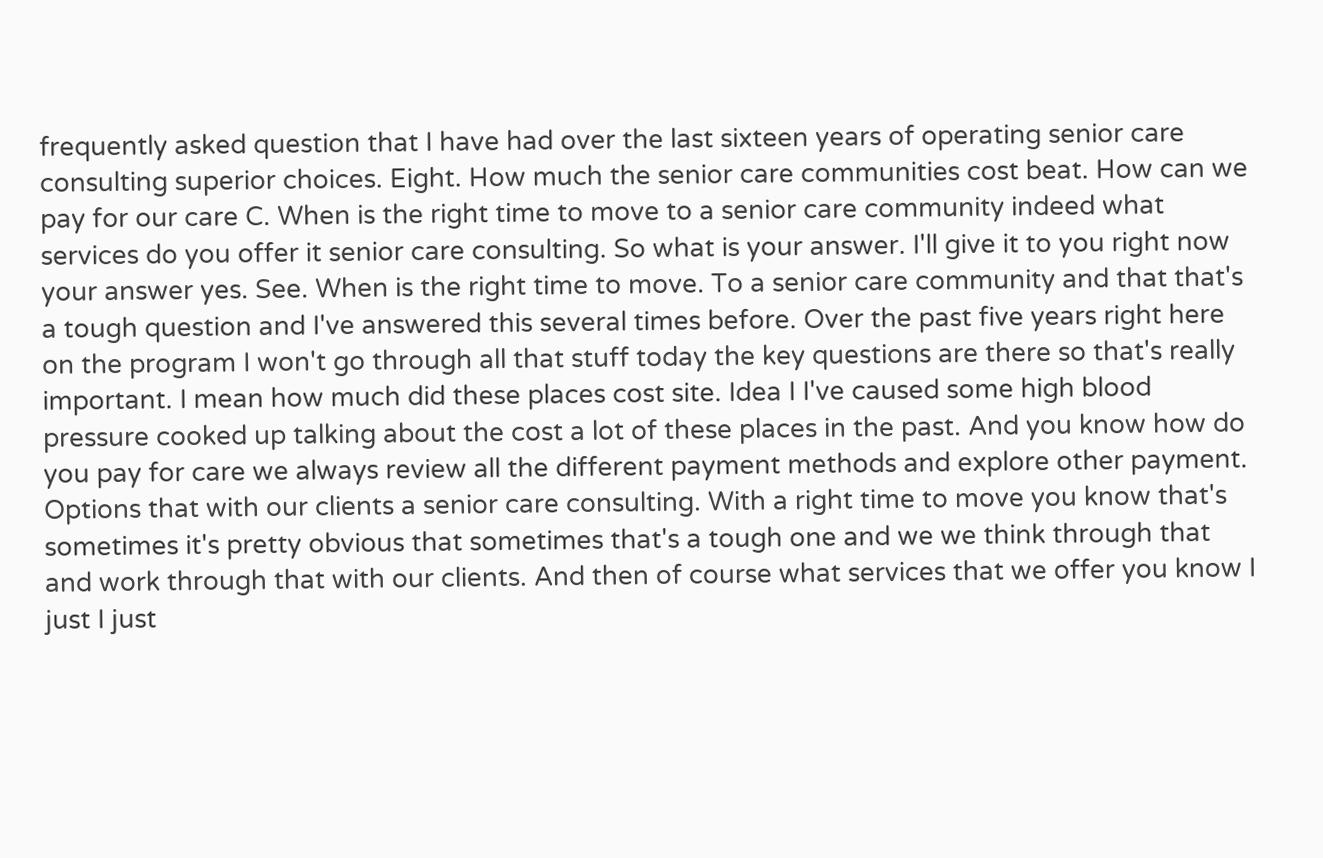frequently asked question that I have had over the last sixteen years of operating senior care consulting superior choices. Eight. How much the senior care communities cost beat. How can we pay for our care C. When is the right time to move to a senior care community indeed what services do you offer it senior care consulting. So what is your answer. I'll give it to you right now your answer yes. See. When is the right time to move. To a senior care community and that that's a tough question and I've answered this several times before. Over the past five years right here on the program I won't go through all that stuff today the key questions are there so that's really important. I mean how much did these places cost site. Idea I I've caused some high blood pressure cooked up talking about the cost a lot of these places in the past. And you know how do you pay for care we always review all the different payment methods and explore other payment. Options that with our clients a senior care consulting. With a right time to move you know that's sometimes it's pretty obvious that sometimes that's a tough one and we we think through that and work through that with our clients. And then of course what services that we offer you know I just I just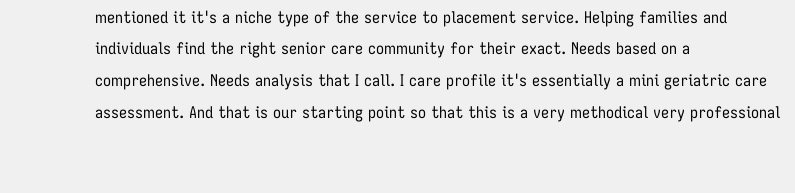mentioned it it's a niche type of the service to placement service. Helping families and individuals find the right senior care community for their exact. Needs based on a comprehensive. Needs analysis that I call. I care profile it's essentially a mini geriatric care assessment. And that is our starting point so that this is a very methodical very professional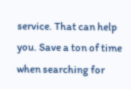service. That can help you. Save a ton of time when searching for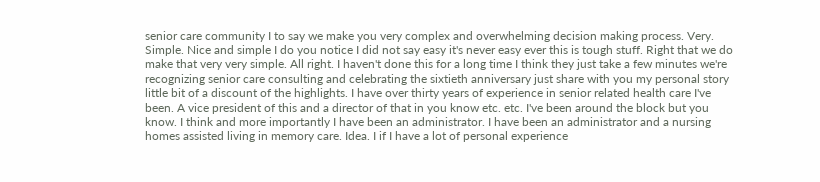senior care community I to say we make you very complex and overwhelming decision making process. Very. Simple. Nice and simple I do you notice I did not say easy it's never easy ever this is tough stuff. Right that we do make that very very simple. All right. I haven't done this for a long time I think they just take a few minutes we're recognizing senior care consulting and celebrating the sixtieth anniversary just share with you my personal story little bit of a discount of the highlights. I have over thirty years of experience in senior related health care I've been. A vice president of this and a director of that in you know etc. etc. I've been around the block but you know. I think and more importantly I have been an administrator. I have been an administrator and a nursing homes assisted living in memory care. Idea. I if I have a lot of personal experience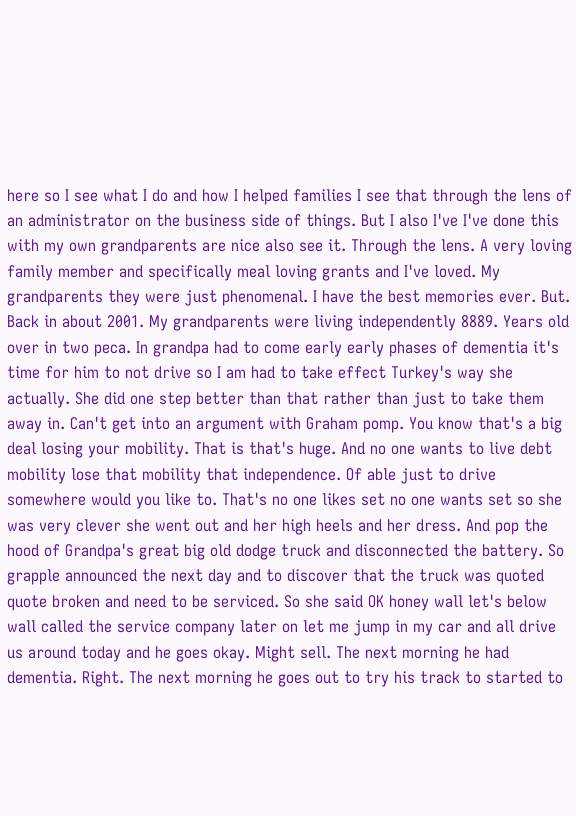here so I see what I do and how I helped families I see that through the lens of an administrator on the business side of things. But I also I've I've done this with my own grandparents are nice also see it. Through the lens. A very loving family member and specifically meal loving grants and I've loved. My grandparents they were just phenomenal. I have the best memories ever. But. Back in about 2001. My grandparents were living independently 8889. Years old over in two peca. In grandpa had to come early early phases of dementia it's time for him to not drive so I am had to take effect Turkey's way she actually. She did one step better than that rather than just to take them away in. Can't get into an argument with Graham pomp. You know that's a big deal losing your mobility. That is that's huge. And no one wants to live debt mobility lose that mobility that independence. Of able just to drive somewhere would you like to. That's no one likes set no one wants set so she was very clever she went out and her high heels and her dress. And pop the hood of Grandpa's great big old dodge truck and disconnected the battery. So grapple announced the next day and to discover that the truck was quoted quote broken and need to be serviced. So she said OK honey wall let's below wall called the service company later on let me jump in my car and all drive us around today and he goes okay. Might sell. The next morning he had dementia. Right. The next morning he goes out to try his track to started to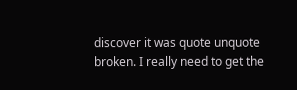discover it was quote unquote broken. I really need to get the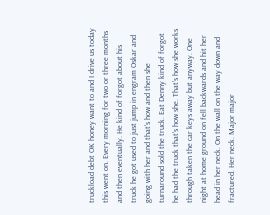truckload debt OK honey want to and I drive us today this went on. Every morning for two or three months and then eventually. He kind of forgot about his truck he got used to just jump in engram Oskar and going with her and that's how and then she turnaround sold the truck. Eat Denny kind of forgot he had the truck that's how she. That's how she works through taken the car keys away but anyway. One night at home ground on fell backwards and hit her head in her neck. On the wall on the way down and fractured. Her neck. Major major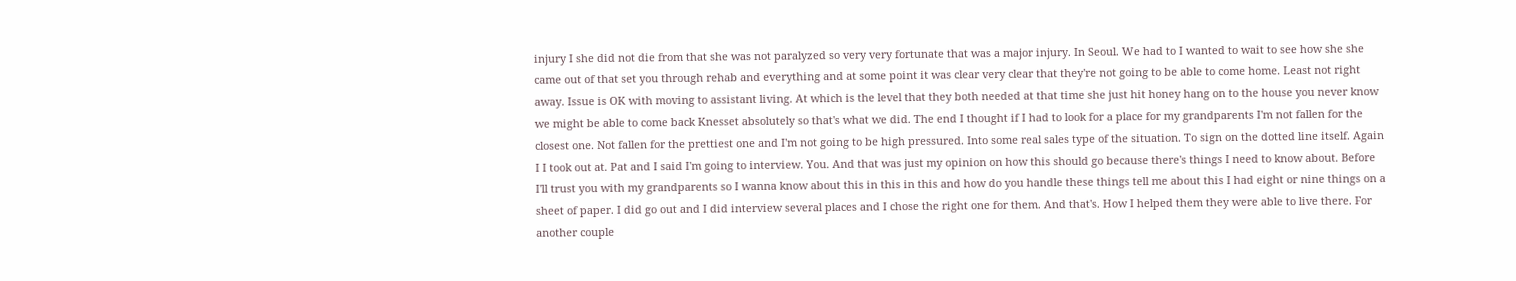injury I she did not die from that she was not paralyzed so very very fortunate that was a major injury. In Seoul. We had to I wanted to wait to see how she she came out of that set you through rehab and everything and at some point it was clear very clear that they're not going to be able to come home. Least not right away. Issue is OK with moving to assistant living. At which is the level that they both needed at that time she just hit honey hang on to the house you never know we might be able to come back Knesset absolutely so that's what we did. The end I thought if I had to look for a place for my grandparents I'm not fallen for the closest one. Not fallen for the prettiest one and I'm not going to be high pressured. Into some real sales type of the situation. To sign on the dotted line itself. Again I I took out at. Pat and I said I'm going to interview. You. And that was just my opinion on how this should go because there's things I need to know about. Before I'll trust you with my grandparents so I wanna know about this in this in this and how do you handle these things tell me about this I had eight or nine things on a sheet of paper. I did go out and I did interview several places and I chose the right one for them. And that's. How I helped them they were able to live there. For another couple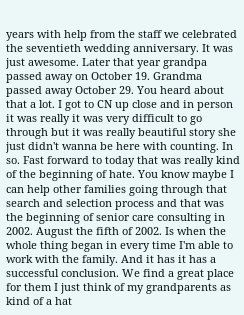years with help from the staff we celebrated the seventieth wedding anniversary. It was just awesome. Later that year grandpa passed away on October 19. Grandma passed away October 29. You heard about that a lot. I got to CN up close and in person it was really it was very difficult to go through but it was really beautiful story she just didn't wanna be here with counting. In so. Fast forward to today that was really kind of the beginning of hate. You know maybe I can help other families going through that search and selection process and that was the beginning of senior care consulting in 2002. August the fifth of 2002. Is when the whole thing began in every time I'm able to work with the family. And it has it has a successful conclusion. We find a great place for them I just think of my grandparents as kind of a hat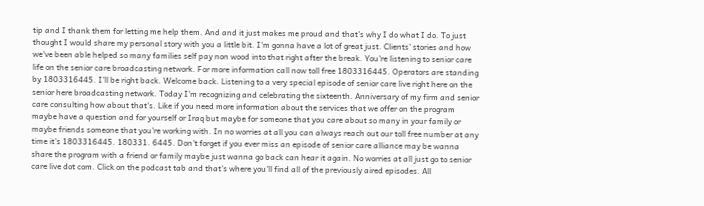tip and I thank them for letting me help them. And and it just makes me proud and that's why I do what I do. To just thought I would share my personal story with you a little bit. I'm gonna have a lot of great just. Clients' stories and how we've been able helped so many families self pay non wood into that right after the break. You're listening to senior care life on the senior care broadcasting network. For more information call now toll free 1803316445. Operators are standing by 1803316445. I'll be right back. Welcome back. Listening to a very special episode of senior care live right here on the senior here broadcasting network. Today I'm recognizing and celebrating the sixteenth. Anniversary of my firm and senior care consulting how about that's. Like if you need more information about the services that we offer on the program maybe have a question and for yourself or Iraq but maybe for someone that you care about so many in your family or maybe friends someone that you're working with. In no worries at all you can always reach out our toll free number at any time it's 1803316445. 180331. 6445. Don't forget if you ever miss an episode of senior care alliance may be wanna share the program with a friend or family maybe just wanna go back can hear it again. No worries at all just go to senior care live dot com. Click on the podcast tab and that's where you'll find all of the previously aired episodes. All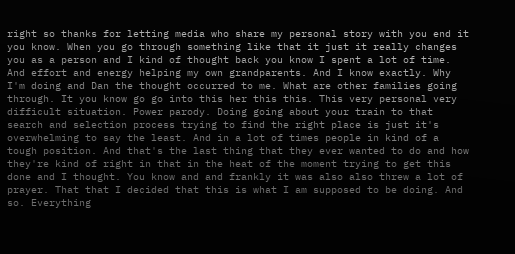right so thanks for letting media who share my personal story with you end it you know. When you go through something like that it just it really changes you as a person and I kind of thought back you know I spent a lot of time. And effort and energy helping my own grandparents. And I know exactly. Why I'm doing and Dan the thought occurred to me. What are other families going through. It you know go go into this her this this. This very personal very difficult situation. Power parody. Doing going about your train to that search and selection process trying to find the right place is just it's overwhelming to say the least. And in a lot of times people in kind of a tough position. And that's the last thing that they ever wanted to do and how they're kind of right in that in the heat of the moment trying to get this done and I thought. You know and and frankly it was also also threw a lot of prayer. That that I decided that this is what I am supposed to be doing. And so. Everything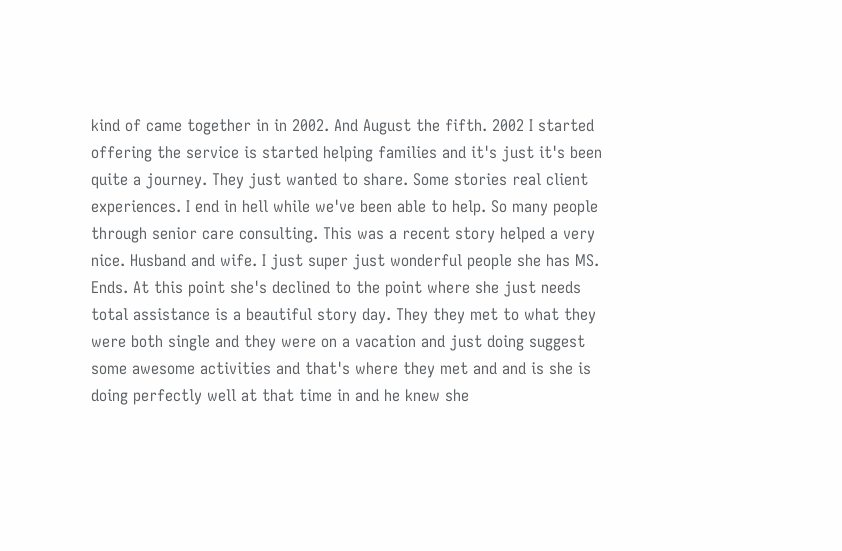kind of came together in in 2002. And August the fifth. 2002 I started offering the service is started helping families and it's just it's been quite a journey. They just wanted to share. Some stories real client experiences. I end in hell while we've been able to help. So many people through senior care consulting. This was a recent story helped a very nice. Husband and wife. I just super just wonderful people she has MS. Ends. At this point she's declined to the point where she just needs total assistance is a beautiful story day. They they met to what they were both single and they were on a vacation and just doing suggest some awesome activities and that's where they met and and is she is doing perfectly well at that time in and he knew she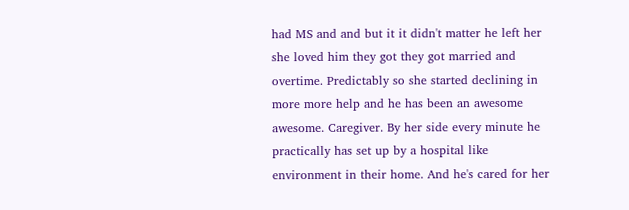had MS and and but it it didn't matter he left her she loved him they got they got married and overtime. Predictably so she started declining in more more help and he has been an awesome awesome. Caregiver. By her side every minute he practically has set up by a hospital like environment in their home. And he's cared for her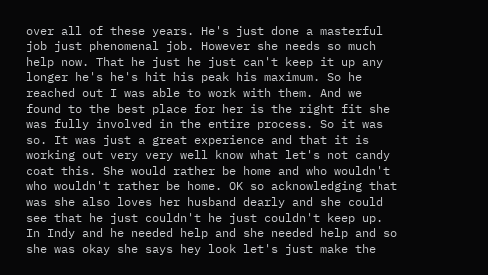over all of these years. He's just done a masterful job just phenomenal job. However she needs so much help now. That he just he just can't keep it up any longer he's he's hit his peak his maximum. So he reached out I was able to work with them. And we found to the best place for her is the right fit she was fully involved in the entire process. So it was so. It was just a great experience and that it is working out very very well know what let's not candy coat this. She would rather be home and who wouldn't who wouldn't rather be home. OK so acknowledging that was she also loves her husband dearly and she could see that he just couldn't he just couldn't keep up. In Indy and he needed help and she needed help and so she was okay she says hey look let's just make the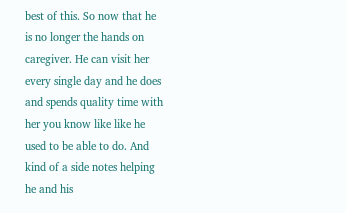best of this. So now that he is no longer the hands on caregiver. He can visit her every single day and he does and spends quality time with her you know like like he used to be able to do. And kind of a side notes helping he and his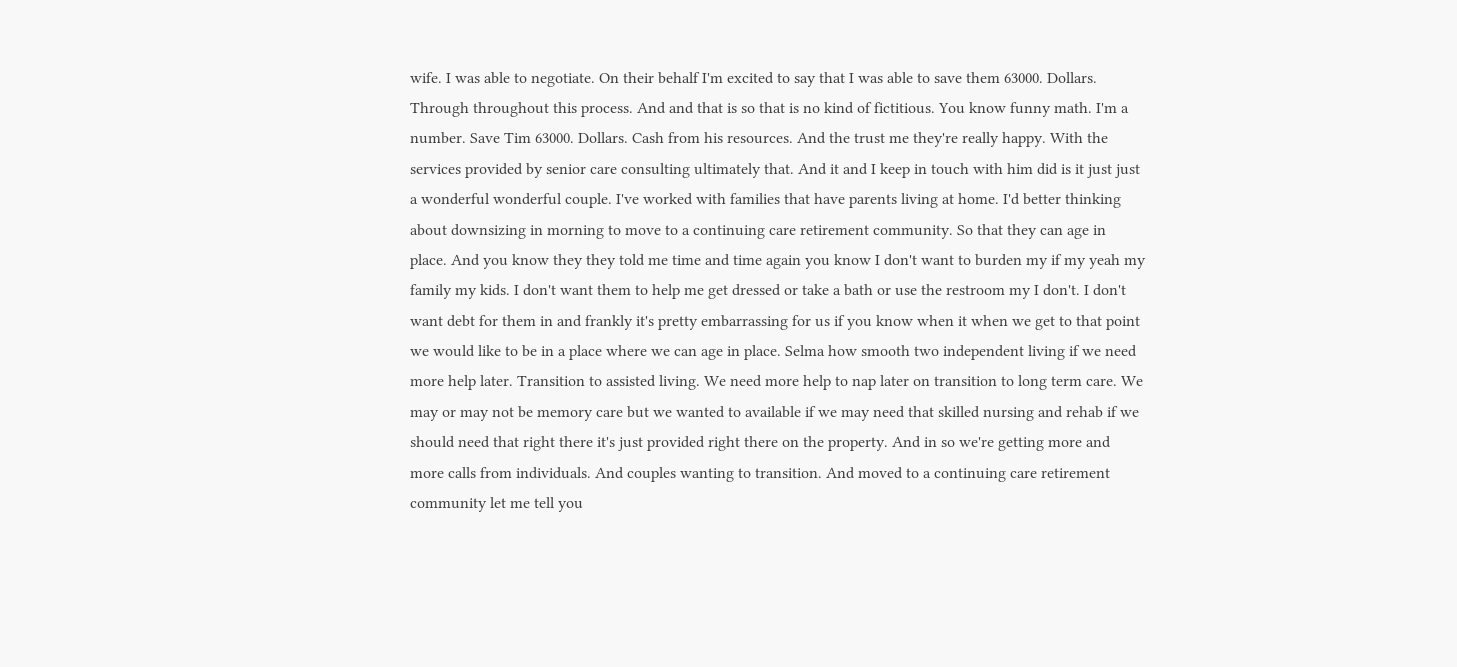wife. I was able to negotiate. On their behalf I'm excited to say that I was able to save them 63000. Dollars. Through throughout this process. And and that is so that is no kind of fictitious. You know funny math. I'm a number. Save Tim 63000. Dollars. Cash from his resources. And the trust me they're really happy. With the services provided by senior care consulting ultimately that. And it and I keep in touch with him did is it just just a wonderful wonderful couple. I've worked with families that have parents living at home. I'd better thinking about downsizing in morning to move to a continuing care retirement community. So that they can age in place. And you know they they told me time and time again you know I don't want to burden my if my yeah my family my kids. I don't want them to help me get dressed or take a bath or use the restroom my I don't. I don't want debt for them in and frankly it's pretty embarrassing for us if you know when it when we get to that point we would like to be in a place where we can age in place. Selma how smooth two independent living if we need more help later. Transition to assisted living. We need more help to nap later on transition to long term care. We may or may not be memory care but we wanted to available if we may need that skilled nursing and rehab if we should need that right there it's just provided right there on the property. And in so we're getting more and more calls from individuals. And couples wanting to transition. And moved to a continuing care retirement community let me tell you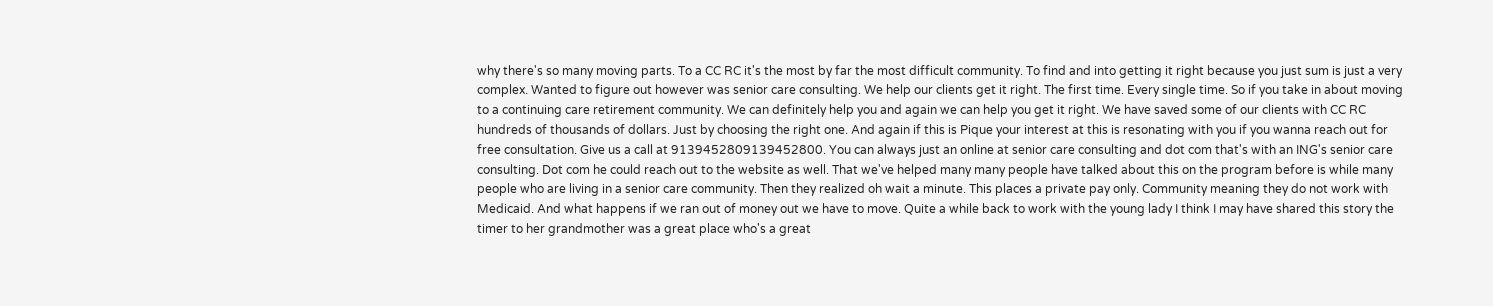why there's so many moving parts. To a CC RC it's the most by far the most difficult community. To find and into getting it right because you just sum is just a very complex. Wanted to figure out however was senior care consulting. We help our clients get it right. The first time. Every single time. So if you take in about moving to a continuing care retirement community. We can definitely help you and again we can help you get it right. We have saved some of our clients with CC RC hundreds of thousands of dollars. Just by choosing the right one. And again if this is Pique your interest at this is resonating with you if you wanna reach out for free consultation. Give us a call at 9139452809139452800. You can always just an online at senior care consulting and dot com that's with an ING's senior care consulting. Dot com he could reach out to the website as well. That we've helped many many people have talked about this on the program before is while many people who are living in a senior care community. Then they realized oh wait a minute. This places a private pay only. Community meaning they do not work with Medicaid. And what happens if we ran out of money out we have to move. Quite a while back to work with the young lady I think I may have shared this story the timer to her grandmother was a great place who's a great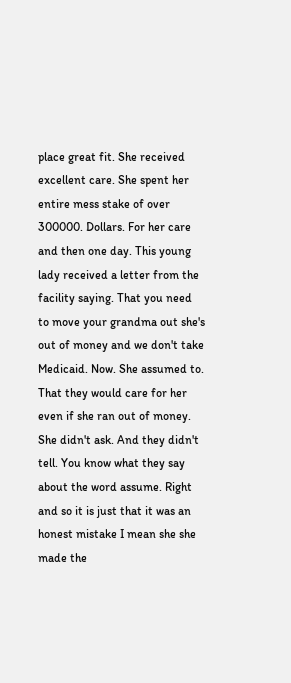place great fit. She received excellent care. She spent her entire mess stake of over 300000. Dollars. For her care and then one day. This young lady received a letter from the facility saying. That you need to move your grandma out she's out of money and we don't take Medicaid. Now. She assumed to. That they would care for her even if she ran out of money. She didn't ask. And they didn't tell. You know what they say about the word assume. Right and so it is just that it was an honest mistake I mean she she made the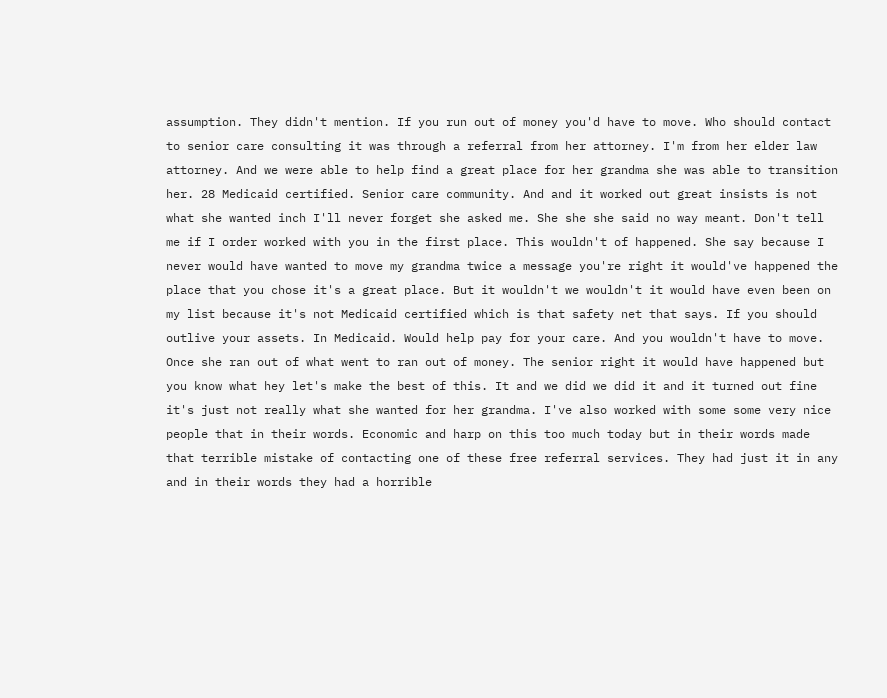assumption. They didn't mention. If you run out of money you'd have to move. Who should contact to senior care consulting it was through a referral from her attorney. I'm from her elder law attorney. And we were able to help find a great place for her grandma she was able to transition her. 28 Medicaid certified. Senior care community. And and it worked out great insists is not what she wanted inch I'll never forget she asked me. She she she said no way meant. Don't tell me if I order worked with you in the first place. This wouldn't of happened. She say because I never would have wanted to move my grandma twice a message you're right it would've happened the place that you chose it's a great place. But it wouldn't we wouldn't it would have even been on my list because it's not Medicaid certified which is that safety net that says. If you should outlive your assets. In Medicaid. Would help pay for your care. And you wouldn't have to move. Once she ran out of what went to ran out of money. The senior right it would have happened but you know what hey let's make the best of this. It and we did we did it and it turned out fine it's just not really what she wanted for her grandma. I've also worked with some some very nice people that in their words. Economic and harp on this too much today but in their words made that terrible mistake of contacting one of these free referral services. They had just it in any and in their words they had a horrible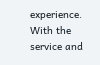experience. With the service and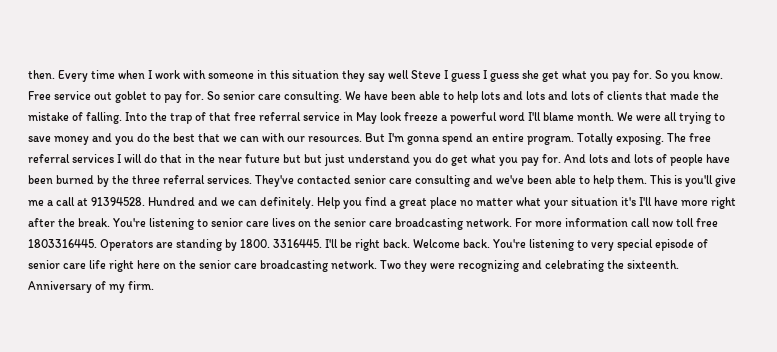then. Every time when I work with someone in this situation they say well Steve I guess I guess she get what you pay for. So you know. Free service out goblet to pay for. So senior care consulting. We have been able to help lots and lots and lots of clients that made the mistake of falling. Into the trap of that free referral service in May look freeze a powerful word I'll blame month. We were all trying to save money and you do the best that we can with our resources. But I'm gonna spend an entire program. Totally exposing. The free referral services I will do that in the near future but but just understand you do get what you pay for. And lots and lots of people have been burned by the three referral services. They've contacted senior care consulting and we've been able to help them. This is you'll give me a call at 91394528. Hundred and we can definitely. Help you find a great place no matter what your situation it's I'll have more right after the break. You're listening to senior care lives on the senior care broadcasting network. For more information call now toll free 1803316445. Operators are standing by 1800. 3316445. I'll be right back. Welcome back. You're listening to very special episode of senior care life right here on the senior care broadcasting network. Two they were recognizing and celebrating the sixteenth. Anniversary of my firm.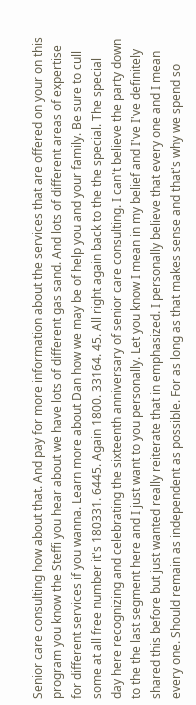Senior care consulting how about that. And pay for more information about the services that are offered on your on this program you know the Steffi you hear about we have lots of different gas sand. And lots of different areas of expertise for different services if you wanna. Learn more about Dan how we may be of help you and your family. Be sure to cull some at all free number it's 180331. 6445. Again 1800. 33164. 45. All right again back to the the special. The special day here recognizing and celebrating the sixteenth anniversary of senior care consulting. I can't believe the party down to the the last segment here and I just want to you personally. Let you know I mean in my belief and I've I've definitely shared this before but just wanted really reiterate that in emphasized. I personally believe that every one and I mean every one. Should remain as independent as possible. For as long as that makes sense and that's why we spend so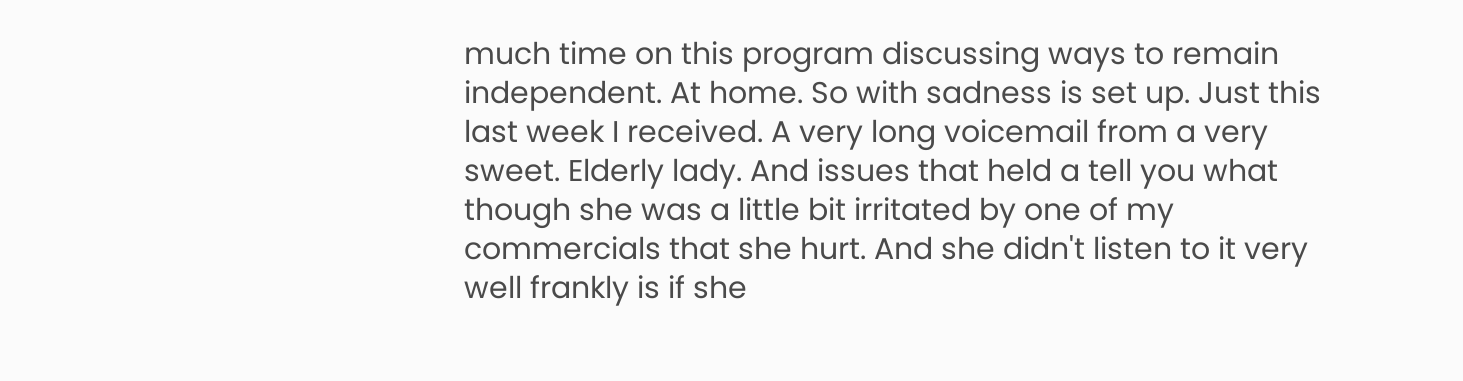much time on this program discussing ways to remain independent. At home. So with sadness is set up. Just this last week I received. A very long voicemail from a very sweet. Elderly lady. And issues that held a tell you what though she was a little bit irritated by one of my commercials that she hurt. And she didn't listen to it very well frankly is if she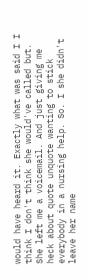would have heard it. Exactly what was said I I think I don't think she would've called but. She left me a voicemail. And just giving me heck about quote unquote wanting to stick everybody in a nursing help. So. I she didn't leave her name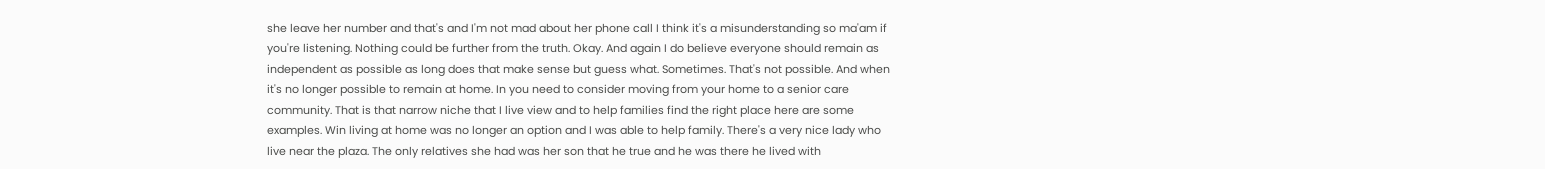she leave her number and that's and I'm not mad about her phone call I think it's a misunderstanding so ma'am if you're listening. Nothing could be further from the truth. Okay. And again I do believe everyone should remain as independent as possible as long does that make sense but guess what. Sometimes. That's not possible. And when it's no longer possible to remain at home. In you need to consider moving from your home to a senior care community. That is that narrow niche that I live view and to help families find the right place here are some examples. Win living at home was no longer an option and I was able to help family. There's a very nice lady who live near the plaza. The only relatives she had was her son that he true and he was there he lived with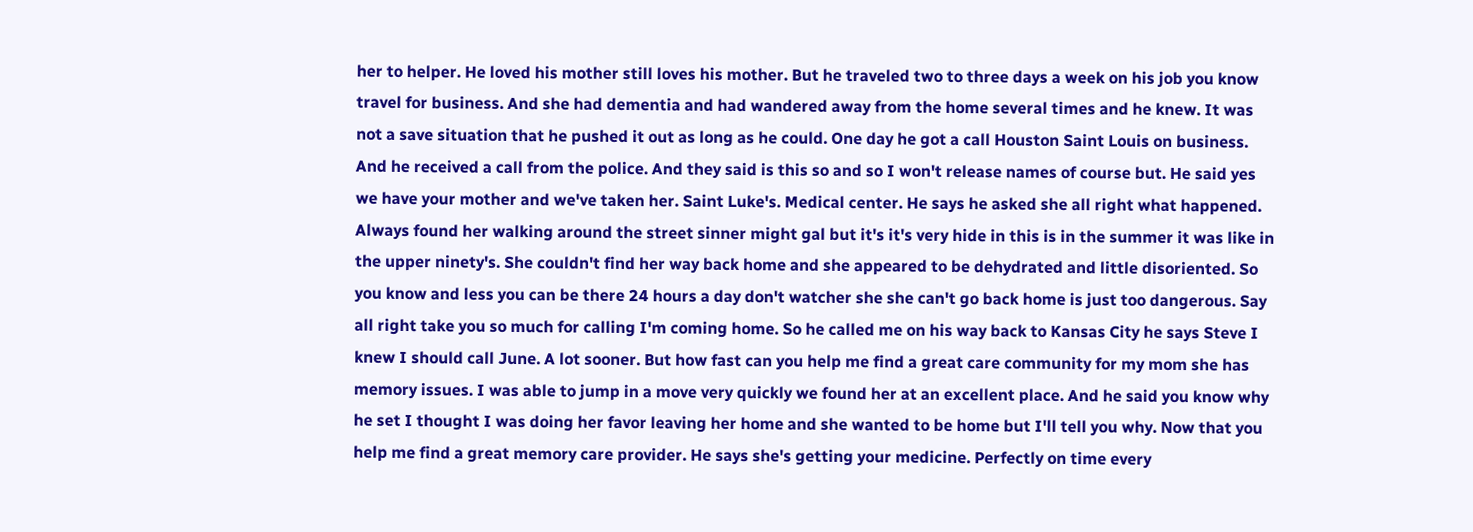her to helper. He loved his mother still loves his mother. But he traveled two to three days a week on his job you know travel for business. And she had dementia and had wandered away from the home several times and he knew. It was not a save situation that he pushed it out as long as he could. One day he got a call Houston Saint Louis on business. And he received a call from the police. And they said is this so and so I won't release names of course but. He said yes we have your mother and we've taken her. Saint Luke's. Medical center. He says he asked she all right what happened. Always found her walking around the street sinner might gal but it's it's very hide in this is in the summer it was like in the upper ninety's. She couldn't find her way back home and she appeared to be dehydrated and little disoriented. So you know and less you can be there 24 hours a day don't watcher she she can't go back home is just too dangerous. Say all right take you so much for calling I'm coming home. So he called me on his way back to Kansas City he says Steve I knew I should call June. A lot sooner. But how fast can you help me find a great care community for my mom she has memory issues. I was able to jump in a move very quickly we found her at an excellent place. And he said you know why he set I thought I was doing her favor leaving her home and she wanted to be home but I'll tell you why. Now that you help me find a great memory care provider. He says she's getting your medicine. Perfectly on time every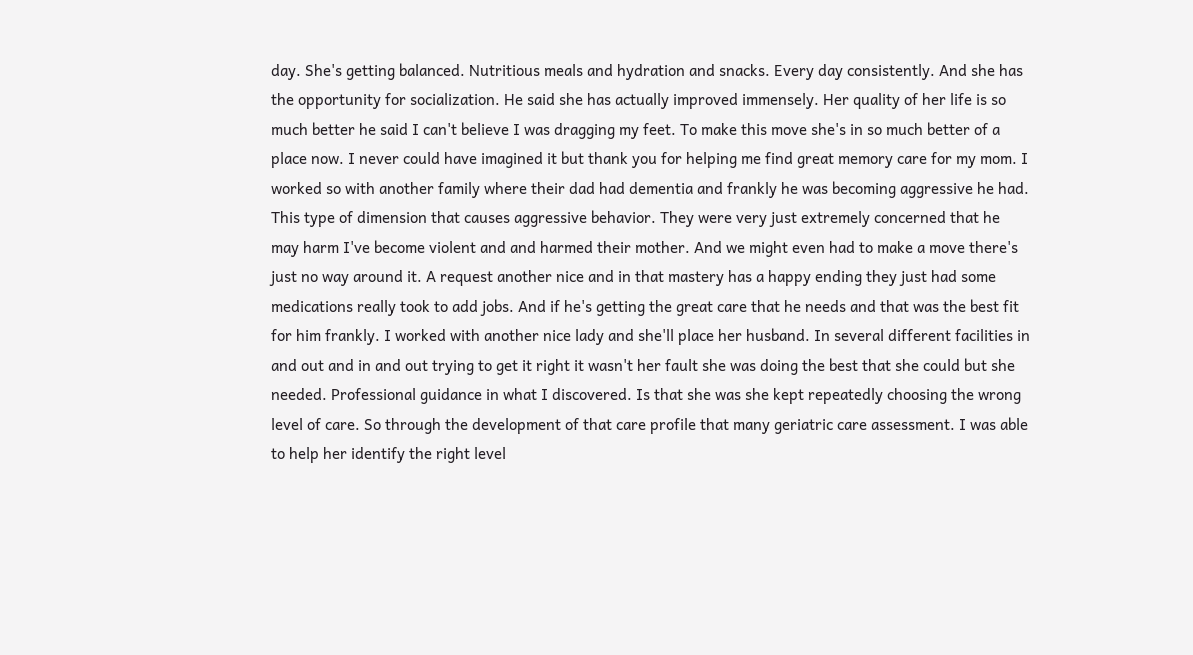day. She's getting balanced. Nutritious meals and hydration and snacks. Every day consistently. And she has the opportunity for socialization. He said she has actually improved immensely. Her quality of her life is so much better he said I can't believe I was dragging my feet. To make this move she's in so much better of a place now. I never could have imagined it but thank you for helping me find great memory care for my mom. I worked so with another family where their dad had dementia and frankly he was becoming aggressive he had. This type of dimension that causes aggressive behavior. They were very just extremely concerned that he may harm I've become violent and and harmed their mother. And we might even had to make a move there's just no way around it. A request another nice and in that mastery has a happy ending they just had some medications really took to add jobs. And if he's getting the great care that he needs and that was the best fit for him frankly. I worked with another nice lady and she'll place her husband. In several different facilities in and out and in and out trying to get it right it wasn't her fault she was doing the best that she could but she needed. Professional guidance in what I discovered. Is that she was she kept repeatedly choosing the wrong level of care. So through the development of that care profile that many geriatric care assessment. I was able to help her identify the right level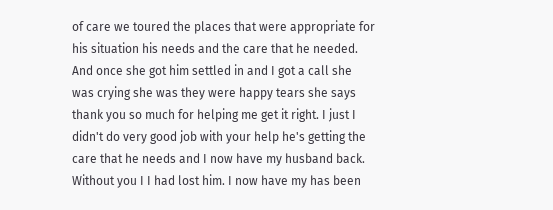of care we toured the places that were appropriate for his situation his needs and the care that he needed. And once she got him settled in and I got a call she was crying she was they were happy tears she says thank you so much for helping me get it right. I just I didn't do very good job with your help he's getting the care that he needs and I now have my husband back. Without you I I had lost him. I now have my has been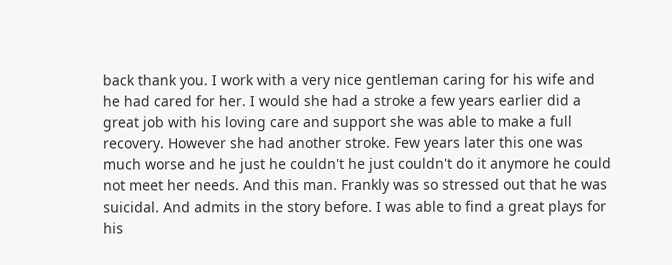back thank you. I work with a very nice gentleman caring for his wife and he had cared for her. I would she had a stroke a few years earlier did a great job with his loving care and support she was able to make a full recovery. However she had another stroke. Few years later this one was much worse and he just he couldn't he just couldn't do it anymore he could not meet her needs. And this man. Frankly was so stressed out that he was suicidal. And admits in the story before. I was able to find a great plays for his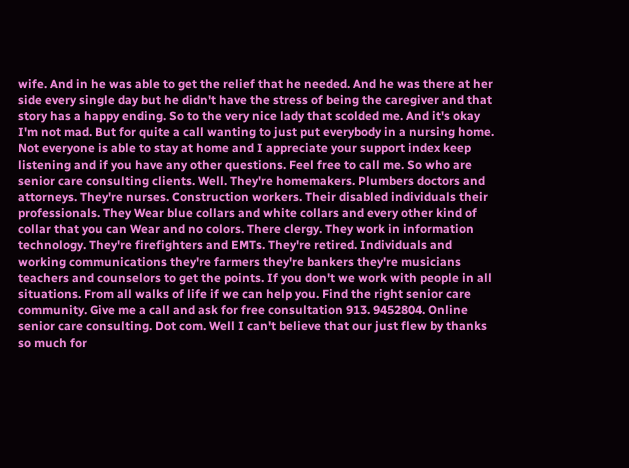wife. And in he was able to get the relief that he needed. And he was there at her side every single day but he didn't have the stress of being the caregiver and that story has a happy ending. So to the very nice lady that scolded me. And it's okay I'm not mad. But for quite a call wanting to just put everybody in a nursing home. Not everyone is able to stay at home and I appreciate your support index keep listening and if you have any other questions. Feel free to call me. So who are senior care consulting clients. Well. They're homemakers. Plumbers doctors and attorneys. They're nurses. Construction workers. Their disabled individuals their professionals. They Wear blue collars and white collars and every other kind of collar that you can Wear and no colors. There clergy. They work in information technology. They're firefighters and EMTs. They're retired. Individuals and working communications they're farmers they're bankers they're musicians teachers and counselors to get the points. If you don't we work with people in all situations. From all walks of life if we can help you. Find the right senior care community. Give me a call and ask for free consultation 913. 9452804. Online senior care consulting. Dot com. Well I can't believe that our just flew by thanks so much for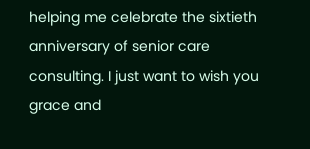helping me celebrate the sixtieth anniversary of senior care consulting. I just want to wish you grace and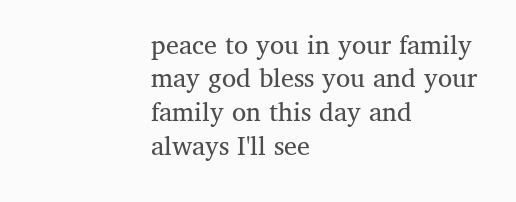peace to you in your family may god bless you and your family on this day and always I'll see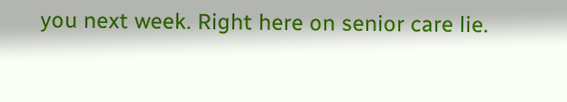you next week. Right here on senior care lie.